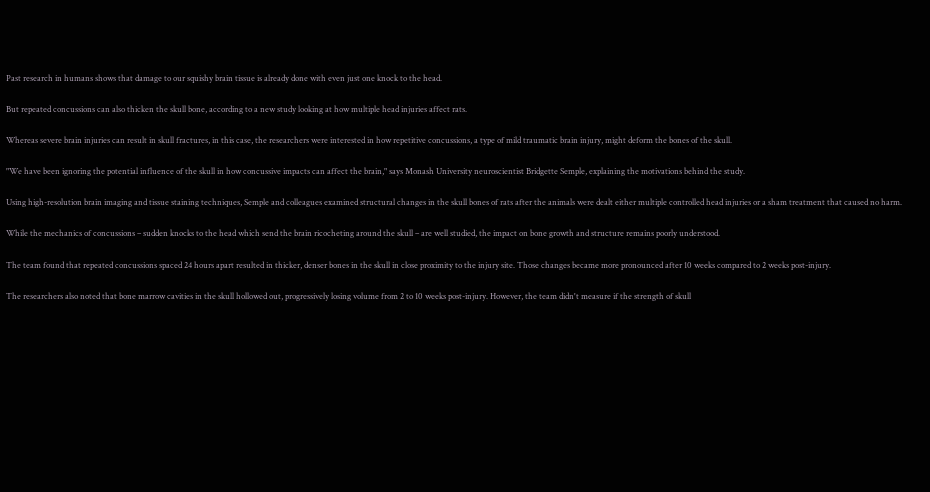Past research in humans shows that damage to our squishy brain tissue is already done with even just one knock to the head.

But repeated concussions can also thicken the skull bone, according to a new study looking at how multiple head injuries affect rats.

Whereas severe brain injuries can result in skull fractures, in this case, the researchers were interested in how repetitive concussions, a type of mild traumatic brain injury, might deform the bones of the skull.

"We have been ignoring the potential influence of the skull in how concussive impacts can affect the brain," says Monash University neuroscientist Bridgette Semple, explaining the motivations behind the study.

Using high-resolution brain imaging and tissue staining techniques, Semple and colleagues examined structural changes in the skull bones of rats after the animals were dealt either multiple controlled head injuries or a sham treatment that caused no harm.

While the mechanics of concussions – sudden knocks to the head which send the brain ricocheting around the skull – are well studied, the impact on bone growth and structure remains poorly understood.

The team found that repeated concussions spaced 24 hours apart resulted in thicker, denser bones in the skull in close proximity to the injury site. Those changes became more pronounced after 10 weeks compared to 2 weeks post-injury.

The researchers also noted that bone marrow cavities in the skull hollowed out, progressively losing volume from 2 to 10 weeks post-injury. However, the team didn't measure if the strength of skull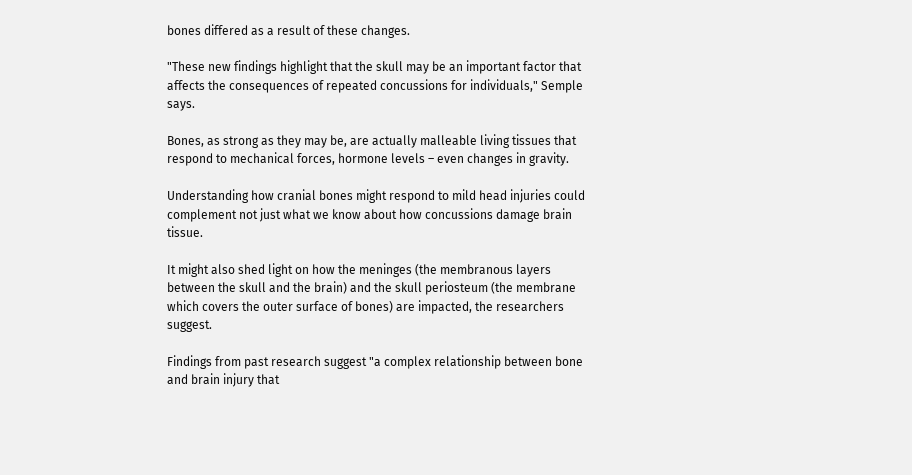bones differed as a result of these changes.

"These new findings highlight that the skull may be an important factor that affects the consequences of repeated concussions for individuals," Semple says.

Bones, as strong as they may be, are actually malleable living tissues that respond to mechanical forces, hormone levels – even changes in gravity.

Understanding how cranial bones might respond to mild head injuries could complement not just what we know about how concussions damage brain tissue.

It might also shed light on how the meninges (the membranous layers between the skull and the brain) and the skull periosteum (the membrane which covers the outer surface of bones) are impacted, the researchers suggest.

Findings from past research suggest "a complex relationship between bone and brain injury that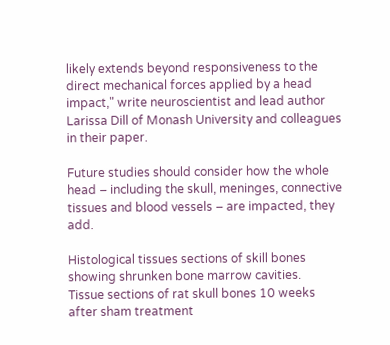likely extends beyond responsiveness to the direct mechanical forces applied by a head impact," write neuroscientist and lead author Larissa Dill of Monash University and colleagues in their paper.

Future studies should consider how the whole head – including the skull, meninges, connective tissues and blood vessels – are impacted, they add.

Histological tissues sections of skill bones showing shrunken bone marrow cavities.
Tissue sections of rat skull bones 10 weeks after sham treatment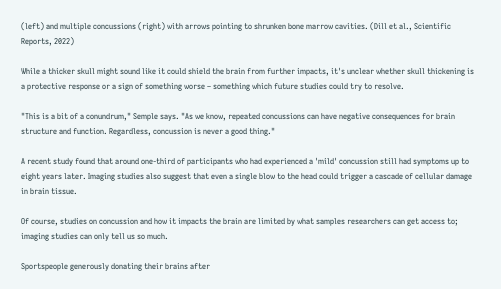(left) and multiple concussions (right) with arrows pointing to shrunken bone marrow cavities. (Dill et al., Scientific Reports, 2022)

While a thicker skull might sound like it could shield the brain from further impacts, it's unclear whether skull thickening is a protective response or a sign of something worse – something which future studies could try to resolve.

"This is a bit of a conundrum," Semple says. "As we know, repeated concussions can have negative consequences for brain structure and function. Regardless, concussion is never a good thing."

A recent study found that around one-third of participants who had experienced a 'mild' concussion still had symptoms up to eight years later. Imaging studies also suggest that even a single blow to the head could trigger a cascade of cellular damage in brain tissue.

Of course, studies on concussion and how it impacts the brain are limited by what samples researchers can get access to; imaging studies can only tell us so much.

Sportspeople generously donating their brains after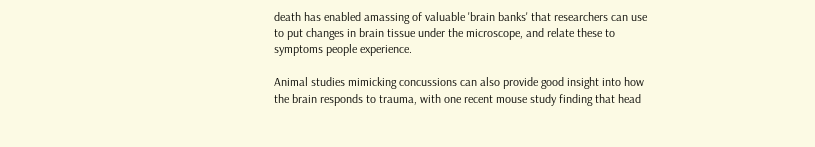death has enabled amassing of valuable 'brain banks' that researchers can use to put changes in brain tissue under the microscope, and relate these to symptoms people experience.

Animal studies mimicking concussions can also provide good insight into how the brain responds to trauma, with one recent mouse study finding that head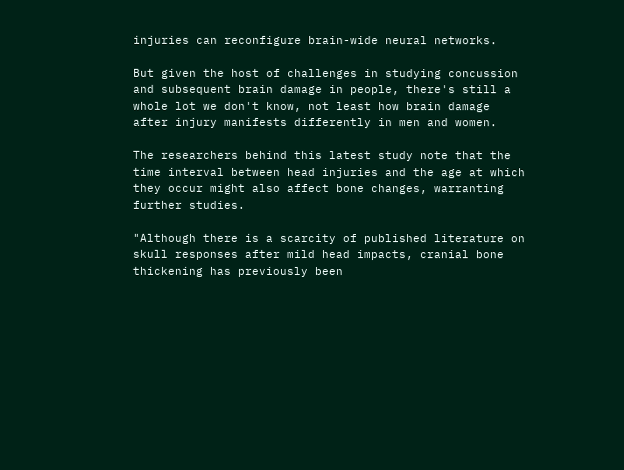injuries can reconfigure brain-wide neural networks.

But given the host of challenges in studying concussion and subsequent brain damage in people, there's still a whole lot we don't know, not least how brain damage after injury manifests differently in men and women.

The researchers behind this latest study note that the time interval between head injuries and the age at which they occur might also affect bone changes, warranting further studies.

"Although there is a scarcity of published literature on skull responses after mild head impacts, cranial bone thickening has previously been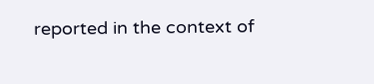reported in the context of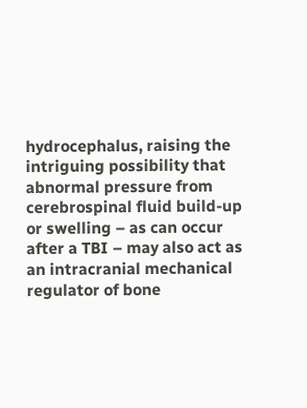hydrocephalus, raising the intriguing possibility that abnormal pressure from cerebrospinal fluid build-up or swelling – as can occur after a TBI – may also act as an intracranial mechanical regulator of bone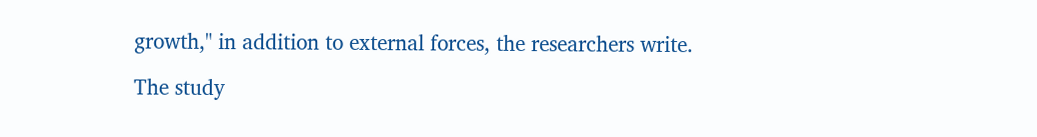growth," in addition to external forces, the researchers write.

The study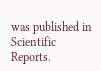was published in Scientific Reports.